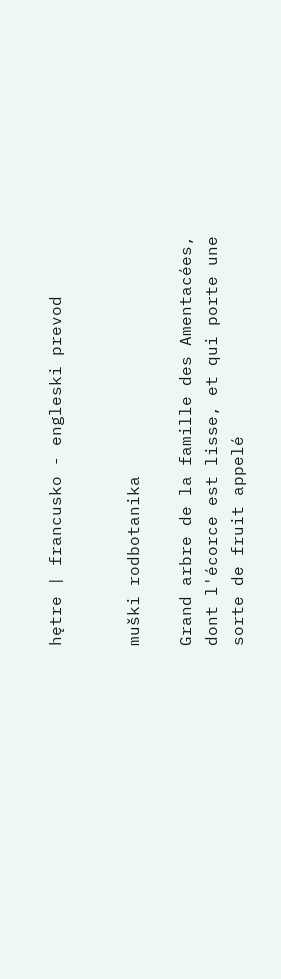hętre | francusko - engleski prevod


muški rodbotanika

Grand arbre de la famille des Amentacées, dont l'écorce est lisse, et qui porte une sorte de fruit appelé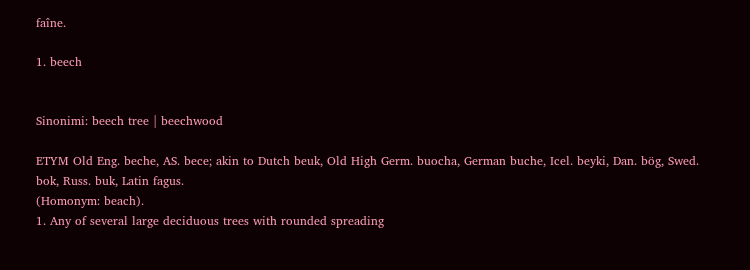faîne.

1. beech


Sinonimi: beech tree | beechwood

ETYM Old Eng. beche, AS. bece; akin to Dutch beuk, Old High Germ. buocha, German buche, Icel. beyki, Dan. bög, Swed. bok, Russ. buk, Latin fagus.
(Homonym: beach).
1. Any of several large deciduous trees with rounded spreading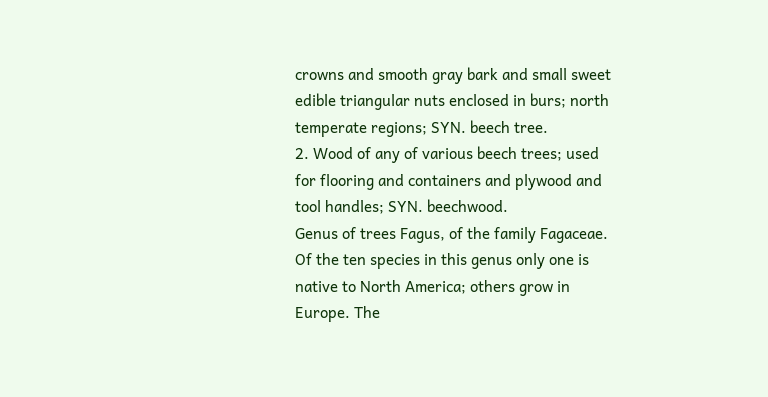crowns and smooth gray bark and small sweet edible triangular nuts enclosed in burs; north temperate regions; SYN. beech tree.
2. Wood of any of various beech trees; used for flooring and containers and plywood and tool handles; SYN. beechwood.
Genus of trees Fagus, of the family Fagaceae. Of the ten species in this genus only one is native to North America; others grow in Europe. The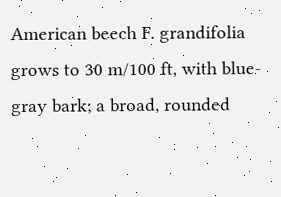American beech F. grandifolia grows to 30 m/100 ft, with blue-gray bark; a broad, rounded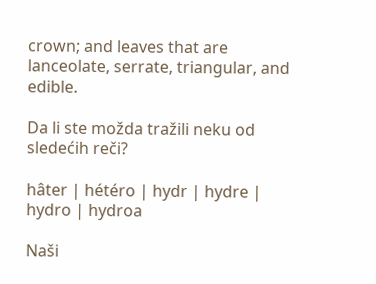crown; and leaves that are lanceolate, serrate, triangular, and edible.

Da li ste možda tražili neku od sledećih reči?

hâter | hétéro | hydr | hydre | hydro | hydroa

Naši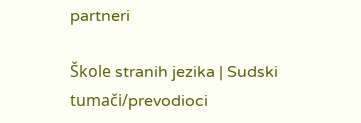partneri

Škole stranih jezika | Sudski tumači/prevodioci